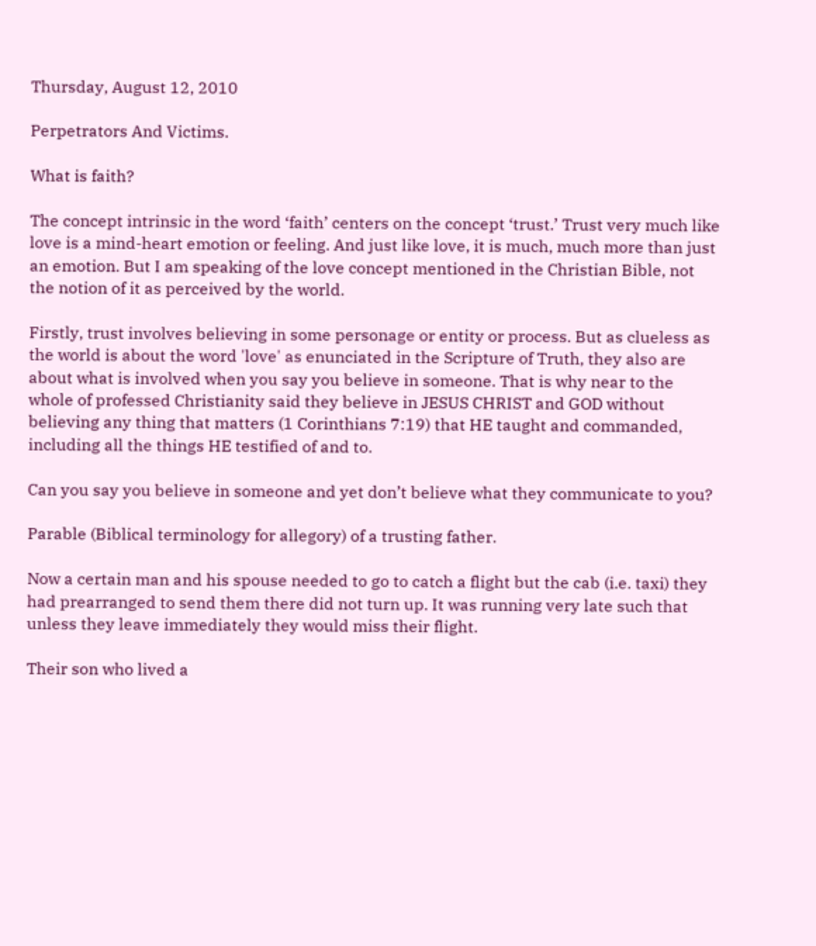Thursday, August 12, 2010

Perpetrators And Victims.

What is faith?

The concept intrinsic in the word ‘faith’ centers on the concept ‘trust.’ Trust very much like love is a mind-heart emotion or feeling. And just like love, it is much, much more than just an emotion. But I am speaking of the love concept mentioned in the Christian Bible, not the notion of it as perceived by the world.

Firstly, trust involves believing in some personage or entity or process. But as clueless as the world is about the word 'love' as enunciated in the Scripture of Truth, they also are about what is involved when you say you believe in someone. That is why near to the whole of professed Christianity said they believe in JESUS CHRIST and GOD without believing any thing that matters (1 Corinthians 7:19) that HE taught and commanded, including all the things HE testified of and to.

Can you say you believe in someone and yet don’t believe what they communicate to you?

Parable (Biblical terminology for allegory) of a trusting father.

Now a certain man and his spouse needed to go to catch a flight but the cab (i.e. taxi) they had prearranged to send them there did not turn up. It was running very late such that unless they leave immediately they would miss their flight.

Their son who lived a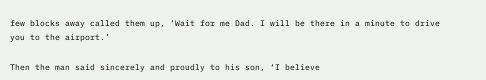few blocks away called them up, ‘Wait for me Dad. I will be there in a minute to drive you to the airport.’

Then the man said sincerely and proudly to his son, ‘I believe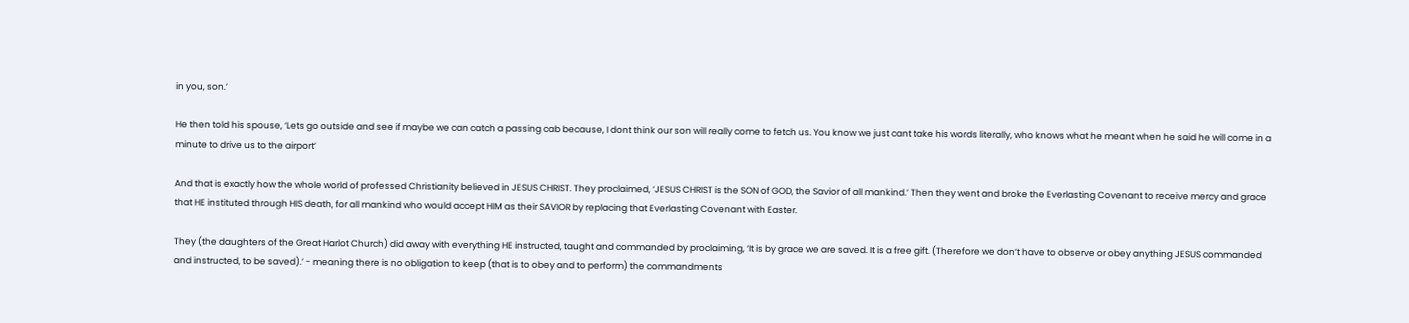in you, son.’

He then told his spouse, ‘Lets go outside and see if maybe we can catch a passing cab because, I dont think our son will really come to fetch us. You know we just cant take his words literally, who knows what he meant when he said he will come in a minute to drive us to the airport’

And that is exactly how the whole world of professed Christianity believed in JESUS CHRIST. They proclaimed, ‘JESUS CHRIST is the SON of GOD, the Savior of all mankind.’ Then they went and broke the Everlasting Covenant to receive mercy and grace that HE instituted through HIS death, for all mankind who would accept HIM as their SAVIOR by replacing that Everlasting Covenant with Easter.

They (the daughters of the Great Harlot Church) did away with everything HE instructed, taught and commanded by proclaiming, ‘It is by grace we are saved. It is a free gift. (Therefore we don’t have to observe or obey anything JESUS commanded and instructed, to be saved).’ - meaning there is no obligation to keep (that is to obey and to perform) the commandments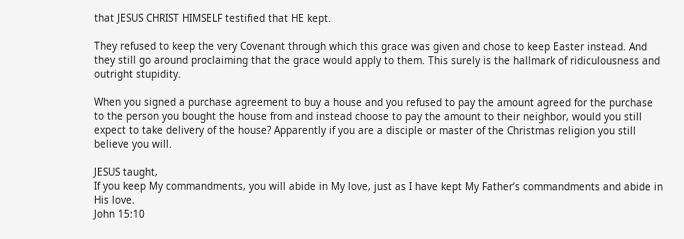that JESUS CHRIST HIMSELF testified that HE kept.

They refused to keep the very Covenant through which this grace was given and chose to keep Easter instead. And they still go around proclaiming that the grace would apply to them. This surely is the hallmark of ridiculousness and outright stupidity.

When you signed a purchase agreement to buy a house and you refused to pay the amount agreed for the purchase to the person you bought the house from and instead choose to pay the amount to their neighbor, would you still expect to take delivery of the house? Apparently if you are a disciple or master of the Christmas religion you still believe you will.

JESUS taught,
If you keep My commandments, you will abide in My love, just as I have kept My Father’s commandments and abide in His love.
John 15:10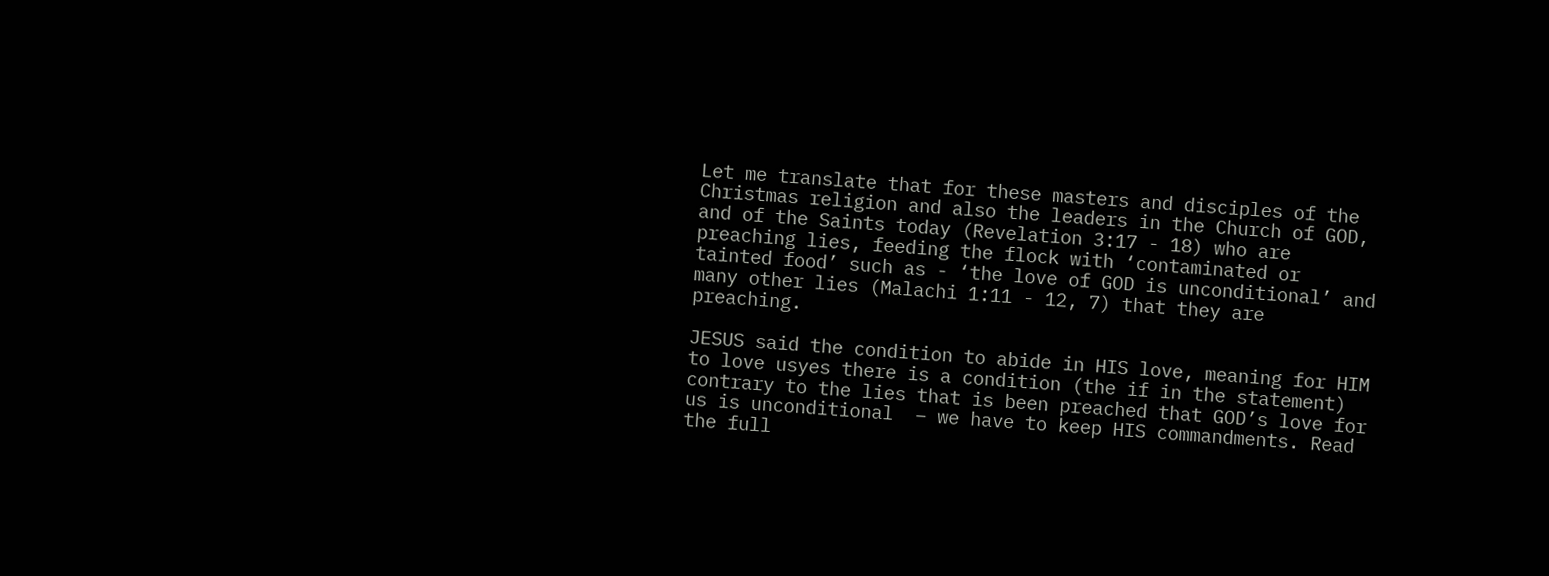Let me translate that for these masters and disciples of the Christmas religion and also the leaders in the Church of GOD, and of the Saints today (Revelation 3:17 - 18) who are preaching lies, feeding the flock with ‘contaminated or tainted food’ such as - ‘the love of GOD is unconditional’ and many other lies (Malachi 1:11 - 12, 7) that they are preaching.

JESUS said the condition to abide in HIS love, meaning for HIM to love usyes there is a condition (the if in the statement) contrary to the lies that is been preached that GOD’s love for us is unconditional  – we have to keep HIS commandments. Read the full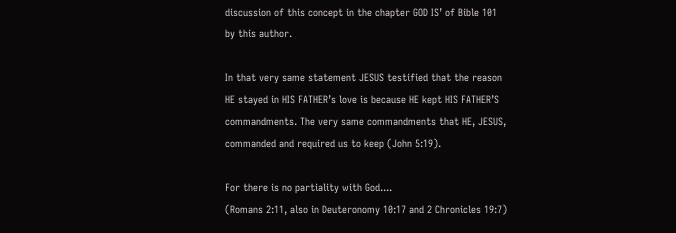discussion of this concept in the chapter GOD IS’ of Bible 101 by this author.

In that very same statement JESUS testified that the reason HE stayed in HIS FATHER’s love is because HE kept HIS FATHER’S commandments. The very same commandments that HE, JESUS, commanded and required us to keep (John 5:19).

For there is no partiality with God....
(Romans 2:11, also in Deuteronomy 10:17 and 2 Chronicles 19:7)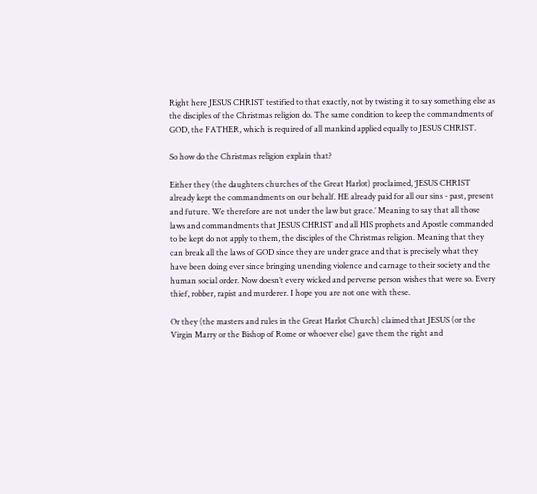Right here JESUS CHRIST testified to that exactly, not by twisting it to say something else as the disciples of the Christmas religion do. The same condition to keep the commandments of GOD, the FATHER, which is required of all mankind applied equally to JESUS CHRIST.

So how do the Christmas religion explain that?

Either they (the daughters churches of the Great Harlot) proclaimed, ‘JESUS CHRIST already kept the commandments on our behalf. HE already paid for all our sins - past, present and future. We therefore are not under the law but grace.’ Meaning to say that all those laws and commandments that JESUS CHRIST and all HIS prophets and Apostle commanded to be kept do not apply to them, the disciples of the Christmas religion. Meaning that they can break all the laws of GOD since they are under grace and that is precisely what they have been doing ever since bringing unending violence and carnage to their society and the human social order. Now doesn’t every wicked and perverse person wishes that were so. Every thief, robber, rapist and murderer. I hope you are not one with these.

Or they (the masters and rules in the Great Harlot Church) claimed that JESUS (or the Virgin Marry or the Bishop of Rome or whoever else) gave them the right and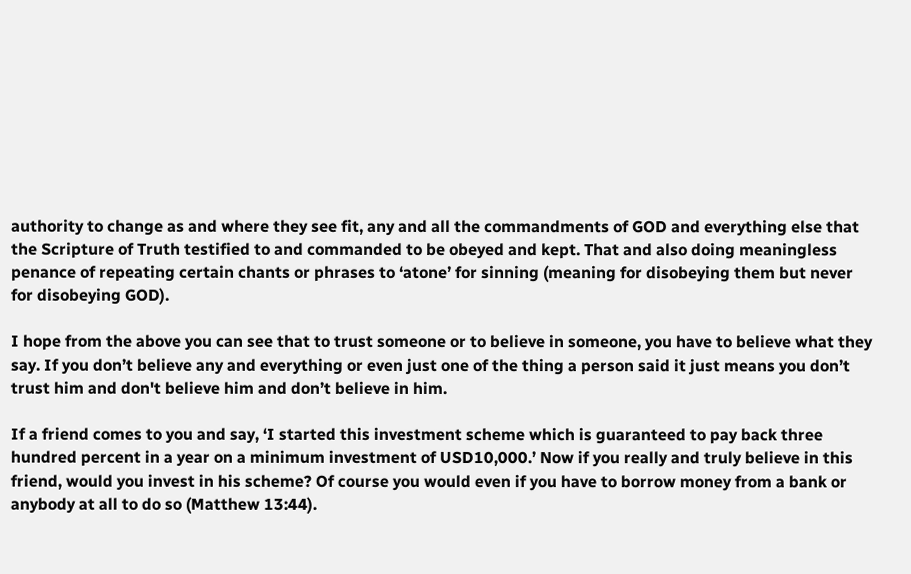authority to change as and where they see fit, any and all the commandments of GOD and everything else that the Scripture of Truth testified to and commanded to be obeyed and kept. That and also doing meaningless penance of repeating certain chants or phrases to ‘atone’ for sinning (meaning for disobeying them but never for disobeying GOD).

I hope from the above you can see that to trust someone or to believe in someone, you have to believe what they say. If you don’t believe any and everything or even just one of the thing a person said it just means you don’t trust him and don't believe him and don’t believe in him.

If a friend comes to you and say, ‘I started this investment scheme which is guaranteed to pay back three hundred percent in a year on a minimum investment of USD10,000.’ Now if you really and truly believe in this friend, would you invest in his scheme? Of course you would even if you have to borrow money from a bank or anybody at all to do so (Matthew 13:44).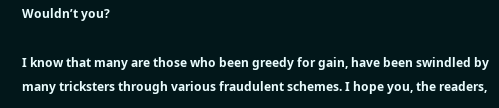Wouldn’t you?

I know that many are those who been greedy for gain, have been swindled by many tricksters through various fraudulent schemes. I hope you, the readers,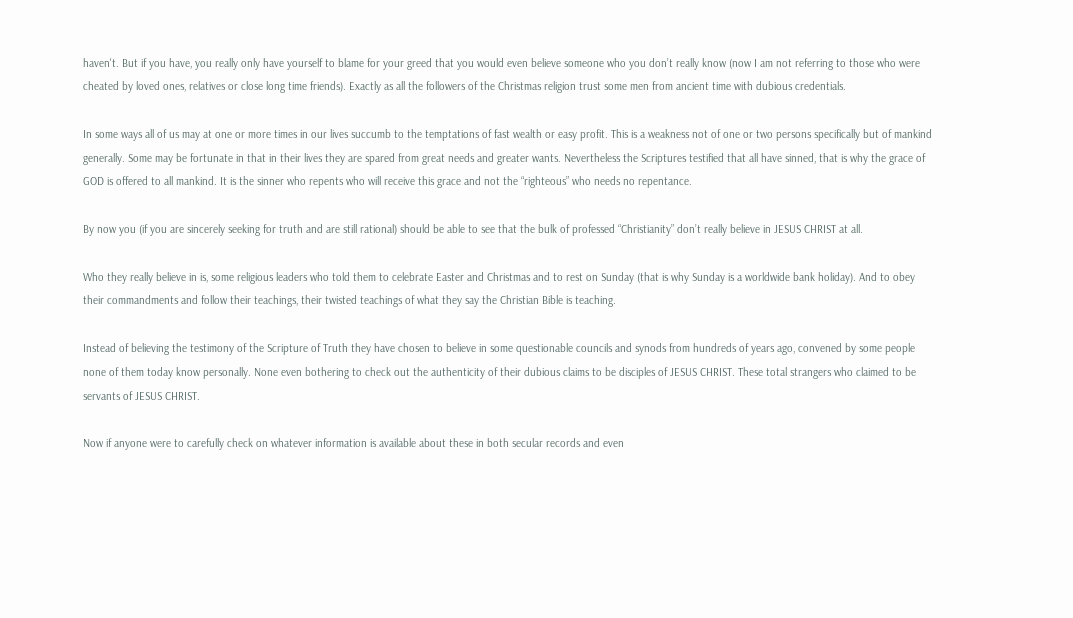haven't. But if you have, you really only have yourself to blame for your greed that you would even believe someone who you don’t really know (now I am not referring to those who were cheated by loved ones, relatives or close long time friends). Exactly as all the followers of the Christmas religion trust some men from ancient time with dubious credentials.

In some ways all of us may at one or more times in our lives succumb to the temptations of fast wealth or easy profit. This is a weakness not of one or two persons specifically but of mankind generally. Some may be fortunate in that in their lives they are spared from great needs and greater wants. Nevertheless the Scriptures testified that all have sinned, that is why the grace of GOD is offered to all mankind. It is the sinner who repents who will receive this grace and not the “righteous” who needs no repentance.

By now you (if you are sincerely seeking for truth and are still rational) should be able to see that the bulk of professed “Christianity” don’t really believe in JESUS CHRIST at all.

Who they really believe in is, some religious leaders who told them to celebrate Easter and Christmas and to rest on Sunday (that is why Sunday is a worldwide bank holiday). And to obey their commandments and follow their teachings, their twisted teachings of what they say the Christian Bible is teaching.

Instead of believing the testimony of the Scripture of Truth they have chosen to believe in some questionable councils and synods from hundreds of years ago, convened by some people none of them today know personally. None even bothering to check out the authenticity of their dubious claims to be disciples of JESUS CHRIST. These total strangers who claimed to be servants of JESUS CHRIST.

Now if anyone were to carefully check on whatever information is available about these in both secular records and even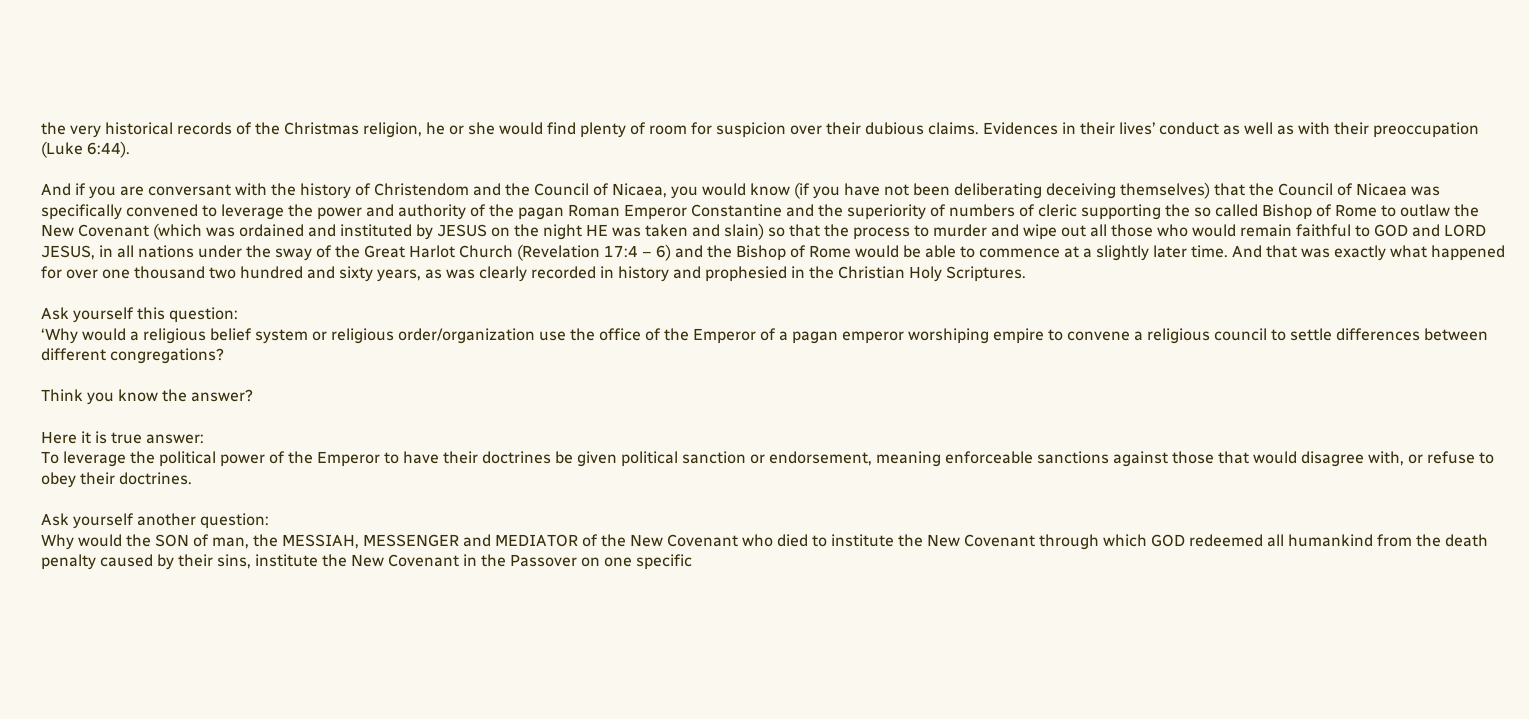the very historical records of the Christmas religion, he or she would find plenty of room for suspicion over their dubious claims. Evidences in their lives’ conduct as well as with their preoccupation (Luke 6:44).

And if you are conversant with the history of Christendom and the Council of Nicaea, you would know (if you have not been deliberating deceiving themselves) that the Council of Nicaea was specifically convened to leverage the power and authority of the pagan Roman Emperor Constantine and the superiority of numbers of cleric supporting the so called Bishop of Rome to outlaw the New Covenant (which was ordained and instituted by JESUS on the night HE was taken and slain) so that the process to murder and wipe out all those who would remain faithful to GOD and LORD JESUS, in all nations under the sway of the Great Harlot Church (Revelation 17:4 – 6) and the Bishop of Rome would be able to commence at a slightly later time. And that was exactly what happened for over one thousand two hundred and sixty years, as was clearly recorded in history and prophesied in the Christian Holy Scriptures.

Ask yourself this question:
‘Why would a religious belief system or religious order/organization use the office of the Emperor of a pagan emperor worshiping empire to convene a religious council to settle differences between different congregations?

Think you know the answer?

Here it is true answer:
To leverage the political power of the Emperor to have their doctrines be given political sanction or endorsement, meaning enforceable sanctions against those that would disagree with, or refuse to obey their doctrines.

Ask yourself another question:
Why would the SON of man, the MESSIAH, MESSENGER and MEDIATOR of the New Covenant who died to institute the New Covenant through which GOD redeemed all humankind from the death penalty caused by their sins, institute the New Covenant in the Passover on one specific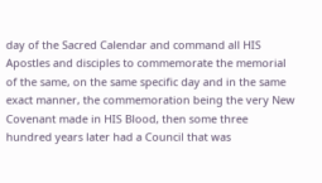day of the Sacred Calendar and command all HIS Apostles and disciples to commemorate the memorial of the same, on the same specific day and in the same exact manner, the commemoration being the very New Covenant made in HIS Blood, then some three hundred years later had a Council that was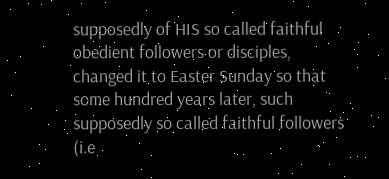supposedly of HIS so called faithful obedient followers or disciples, changed it to Easter Sunday so that some hundred years later, such supposedly so called faithful followers (i.e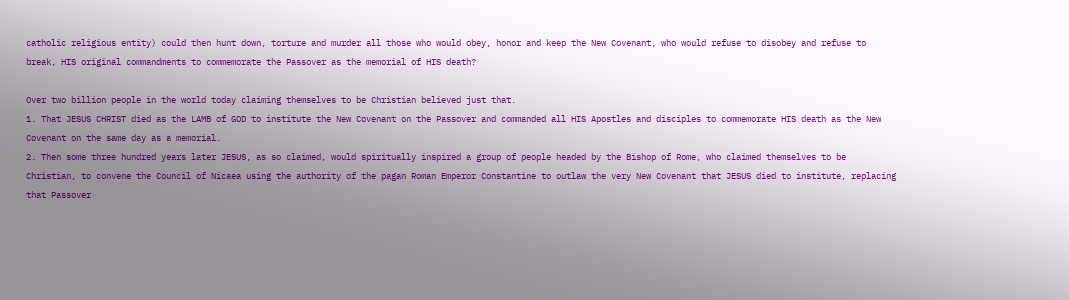catholic religious entity) could then hunt down, torture and murder all those who would obey, honor and keep the New Covenant, who would refuse to disobey and refuse to break, HIS original commandments to commemorate the Passover as the memorial of HIS death?

Over two billion people in the world today claiming themselves to be Christian believed just that.
1. That JESUS CHRIST died as the LAMB of GOD to institute the New Covenant on the Passover and commanded all HIS Apostles and disciples to commemorate HIS death as the New Covenant on the same day as a memorial.
2. Then some three hundred years later JESUS, as so claimed, would spiritually inspired a group of people headed by the Bishop of Rome, who claimed themselves to be Christian, to convene the Council of Nicaea using the authority of the pagan Roman Emperor Constantine to outlaw the very New Covenant that JESUS died to institute, replacing that Passover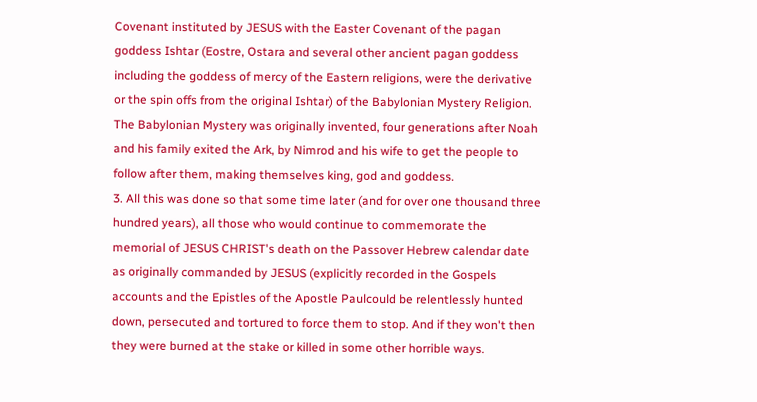Covenant instituted by JESUS with the Easter Covenant of the pagan goddess Ishtar (Eostre, Ostara and several other ancient pagan goddess including the goddess of mercy of the Eastern religions, were the derivative or the spin offs from the original Ishtar) of the Babylonian Mystery Religion. The Babylonian Mystery was originally invented, four generations after Noah and his family exited the Ark, by Nimrod and his wife to get the people to follow after them, making themselves king, god and goddess.
3. All this was done so that some time later (and for over one thousand three hundred years), all those who would continue to commemorate the memorial of JESUS CHRIST's death on the Passover Hebrew calendar date as originally commanded by JESUS (explicitly recorded in the Gospels accounts and the Epistles of the Apostle Paulcould be relentlessly hunted down, persecuted and tortured to force them to stop. And if they won't then they were burned at the stake or killed in some other horrible ways.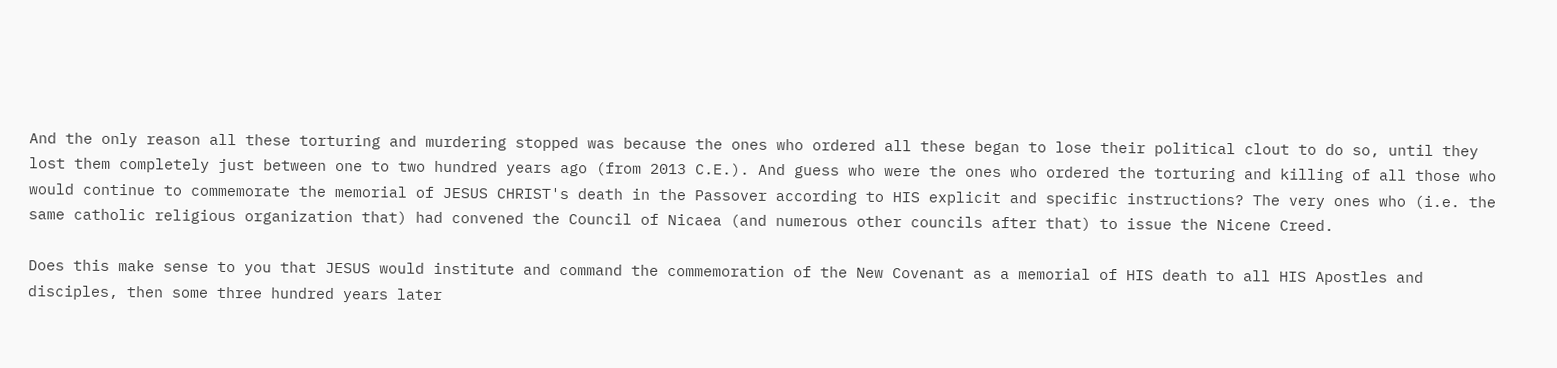And the only reason all these torturing and murdering stopped was because the ones who ordered all these began to lose their political clout to do so, until they lost them completely just between one to two hundred years ago (from 2013 C.E.). And guess who were the ones who ordered the torturing and killing of all those who would continue to commemorate the memorial of JESUS CHRIST's death in the Passover according to HIS explicit and specific instructions? The very ones who (i.e. the same catholic religious organization that) had convened the Council of Nicaea (and numerous other councils after that) to issue the Nicene Creed.

Does this make sense to you that JESUS would institute and command the commemoration of the New Covenant as a memorial of HIS death to all HIS Apostles and disciples, then some three hundred years later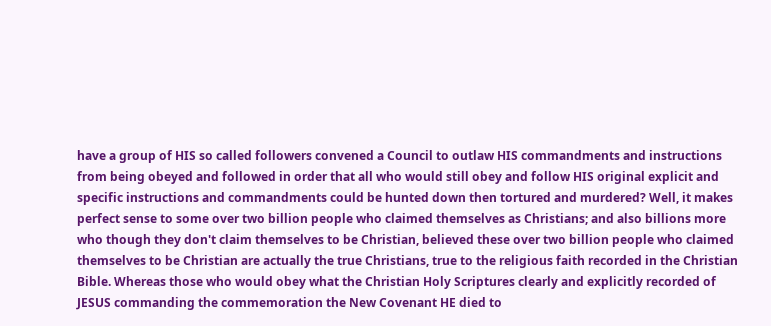have a group of HIS so called followers convened a Council to outlaw HIS commandments and instructions from being obeyed and followed in order that all who would still obey and follow HIS original explicit and specific instructions and commandments could be hunted down then tortured and murdered? Well, it makes perfect sense to some over two billion people who claimed themselves as Christians; and also billions more who though they don't claim themselves to be Christian, believed these over two billion people who claimed themselves to be Christian are actually the true Christians, true to the religious faith recorded in the Christian Bible. Whereas those who would obey what the Christian Holy Scriptures clearly and explicitly recorded of JESUS commanding the commemoration the New Covenant HE died to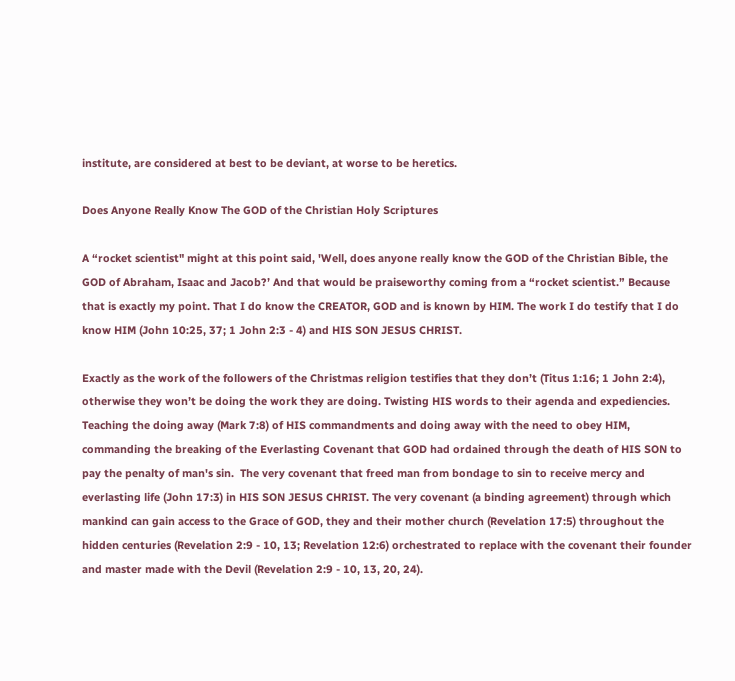institute, are considered at best to be deviant, at worse to be heretics.

Does Anyone Really Know The GOD of the Christian Holy Scriptures

A “rocket scientist" might at this point said, 'Well, does anyone really know the GOD of the Christian Bible, the GOD of Abraham, Isaac and Jacob?’ And that would be praiseworthy coming from a “rocket scientist.” Because that is exactly my point. That I do know the CREATOR, GOD and is known by HIM. The work I do testify that I do know HIM (John 10:25, 37; 1 John 2:3 - 4) and HIS SON JESUS CHRIST.

Exactly as the work of the followers of the Christmas religion testifies that they don’t (Titus 1:16; 1 John 2:4), otherwise they won’t be doing the work they are doing. Twisting HIS words to their agenda and expediencies. Teaching the doing away (Mark 7:8) of HIS commandments and doing away with the need to obey HIM, commanding the breaking of the Everlasting Covenant that GOD had ordained through the death of HIS SON to pay the penalty of man's sin.  The very covenant that freed man from bondage to sin to receive mercy and everlasting life (John 17:3) in HIS SON JESUS CHRIST. The very covenant (a binding agreement) through which mankind can gain access to the Grace of GOD, they and their mother church (Revelation 17:5) throughout the hidden centuries (Revelation 2:9 - 10, 13; Revelation 12:6) orchestrated to replace with the covenant their founder and master made with the Devil (Revelation 2:9 - 10, 13, 20, 24).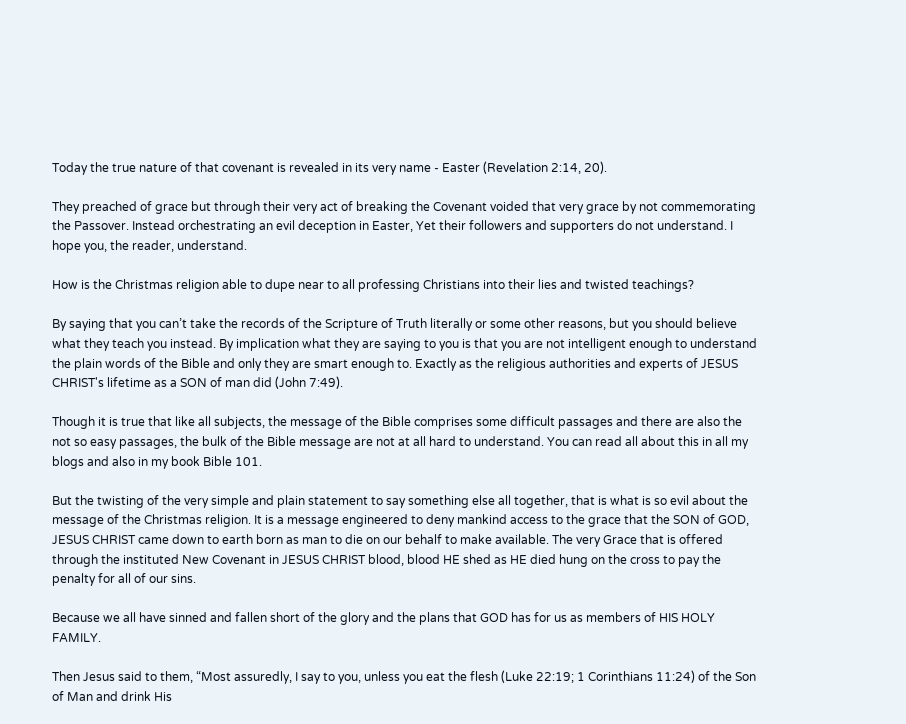Today the true nature of that covenant is revealed in its very name - Easter (Revelation 2:14, 20).

They preached of grace but through their very act of breaking the Covenant voided that very grace by not commemorating the Passover. Instead orchestrating an evil deception in Easter, Yet their followers and supporters do not understand. I hope you, the reader, understand.

How is the Christmas religion able to dupe near to all professing Christians into their lies and twisted teachings?

By saying that you can’t take the records of the Scripture of Truth literally or some other reasons, but you should believe what they teach you instead. By implication what they are saying to you is that you are not intelligent enough to understand the plain words of the Bible and only they are smart enough to. Exactly as the religious authorities and experts of JESUS CHRIST's lifetime as a SON of man did (John 7:49).

Though it is true that like all subjects, the message of the Bible comprises some difficult passages and there are also the not so easy passages, the bulk of the Bible message are not at all hard to understand. You can read all about this in all my blogs and also in my book Bible 101.

But the twisting of the very simple and plain statement to say something else all together, that is what is so evil about the message of the Christmas religion. It is a message engineered to deny mankind access to the grace that the SON of GOD, JESUS CHRIST came down to earth born as man to die on our behalf to make available. The very Grace that is offered through the instituted New Covenant in JESUS CHRIST blood, blood HE shed as HE died hung on the cross to pay the penalty for all of our sins.

Because we all have sinned and fallen short of the glory and the plans that GOD has for us as members of HIS HOLY FAMILY.

Then Jesus said to them, “Most assuredly, I say to you, unless you eat the flesh (Luke 22:19; 1 Corinthians 11:24) of the Son of Man and drink His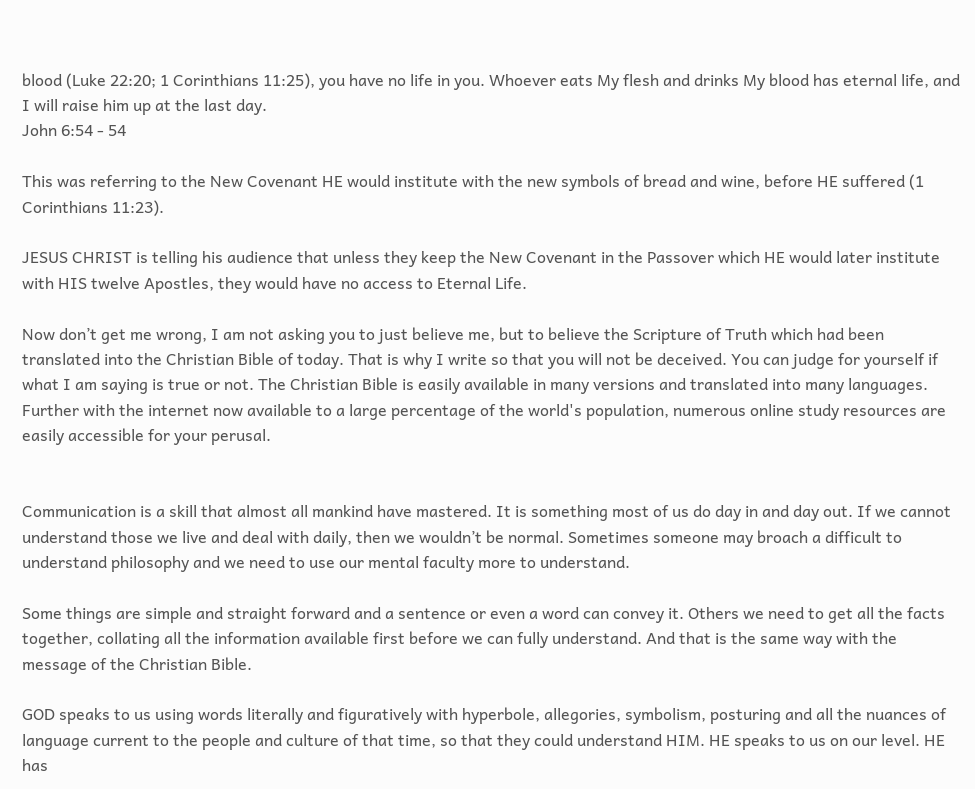blood (Luke 22:20; 1 Corinthians 11:25), you have no life in you. Whoever eats My flesh and drinks My blood has eternal life, and I will raise him up at the last day.
John 6:54 - 54

This was referring to the New Covenant HE would institute with the new symbols of bread and wine, before HE suffered (1 Corinthians 11:23).

JESUS CHRIST is telling his audience that unless they keep the New Covenant in the Passover which HE would later institute with HIS twelve Apostles, they would have no access to Eternal Life.

Now don’t get me wrong, I am not asking you to just believe me, but to believe the Scripture of Truth which had been translated into the Christian Bible of today. That is why I write so that you will not be deceived. You can judge for yourself if what I am saying is true or not. The Christian Bible is easily available in many versions and translated into many languages. Further with the internet now available to a large percentage of the world's population, numerous online study resources are easily accessible for your perusal.


Communication is a skill that almost all mankind have mastered. It is something most of us do day in and day out. If we cannot understand those we live and deal with daily, then we wouldn’t be normal. Sometimes someone may broach a difficult to understand philosophy and we need to use our mental faculty more to understand.

Some things are simple and straight forward and a sentence or even a word can convey it. Others we need to get all the facts together, collating all the information available first before we can fully understand. And that is the same way with the message of the Christian Bible.

GOD speaks to us using words literally and figuratively with hyperbole, allegories, symbolism, posturing and all the nuances of language current to the people and culture of that time, so that they could understand HIM. HE speaks to us on our level. HE has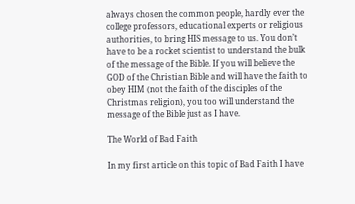always chosen the common people, hardly ever the college professors, educational experts or religious authorities, to bring HIS message to us. You don’t have to be a rocket scientist to understand the bulk of the message of the Bible. If you will believe the GOD of the Christian Bible and will have the faith to obey HIM (not the faith of the disciples of the Christmas religion), you too will understand the message of the Bible just as I have.

The World of Bad Faith

In my first article on this topic of Bad Faith I have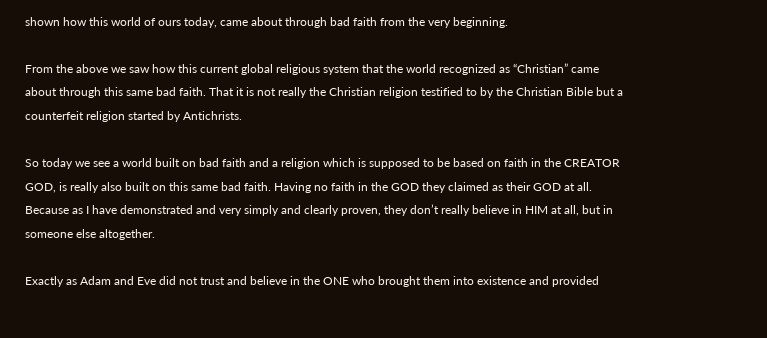shown how this world of ours today, came about through bad faith from the very beginning.

From the above we saw how this current global religious system that the world recognized as “Christian” came about through this same bad faith. That it is not really the Christian religion testified to by the Christian Bible but a counterfeit religion started by Antichrists.

So today we see a world built on bad faith and a religion which is supposed to be based on faith in the CREATOR GOD, is really also built on this same bad faith. Having no faith in the GOD they claimed as their GOD at all. Because as I have demonstrated and very simply and clearly proven, they don’t really believe in HIM at all, but in someone else altogether.

Exactly as Adam and Eve did not trust and believe in the ONE who brought them into existence and provided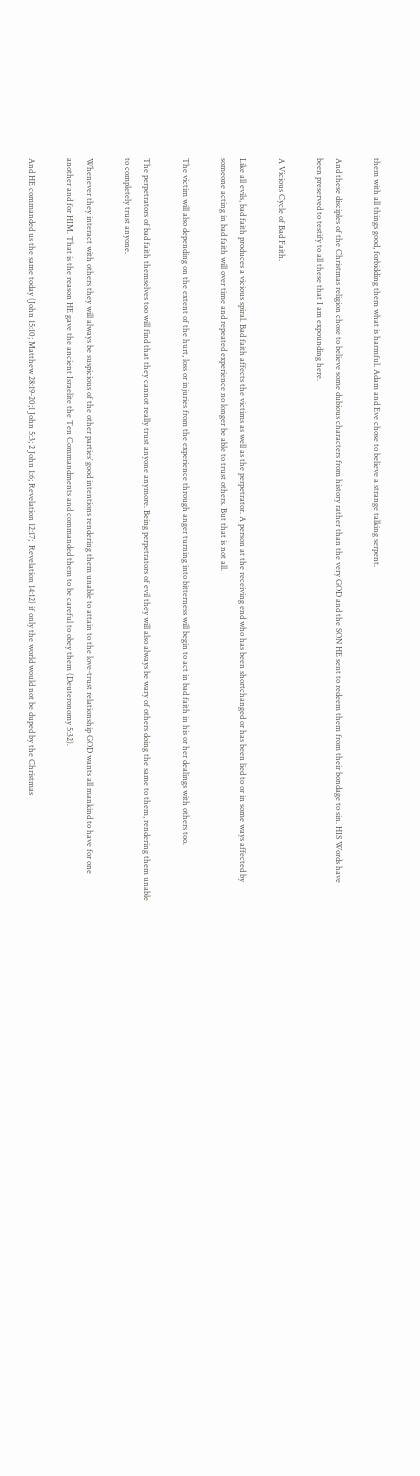them with all things good, forbidding them what is harmful. Adam and Eve chose to believe a strange talking serpent.

And these disciples of the Christmas religion chose to believe some dubious characters from history rather than the very GOD and the SON HE sent to redeem them from their bondage to sin. HIS Words have been preserved to testify to all these that I am expounding here.

A Vicious Cycle of Bad Faith.

Like all evils, bad faith produces a vicious spiral. Bad faith affects the victims as well as the perpetrator. A person at the receiving end who has been shortchanged or has been lied to or in some ways affected by someone acting in bad faith will over time and repeated experience no longer be able to trust others. But that is not all.

The victim will also depending on the extent of the hurt, loss or injuries from the experience through anger turning into bitterness will begin to act in bad faith in his or her dealings with others too.

The perpetrators of bad faith themselves too will find that they cannot really trust anyone anymore. Being perpetrators of evil they will also always be wary of others doing the same to them, rendering them unable to completely trust anyone.

Whenever they interact with others they will always be suspicious of the other parties’ good intentions rendering them unable to attain to the love-trust relationship GOD wants all mankind to have for one another and for HIM. That is the reason HE gave the ancient Israelite the Ten Commandments and commanded them to be careful to obey them (Deuteronomy 5:32).

And HE commanded us the same today (John 15:10; Matthew 28:19-20;1 John 5:3; 2 John 1:6; Revelation 12:17;  Revelation 14:12) if only the world would not be duped by the Christmas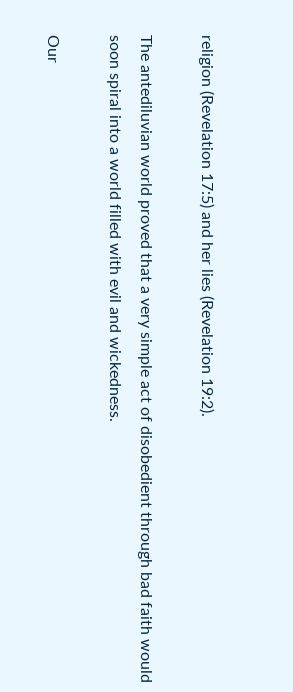religion (Revelation 17:5) and her lies (Revelation 19:2).

The antediluvian world proved that a very simple act of disobedient through bad faith would soon spiral into a world filled with evil and wickedness.

Our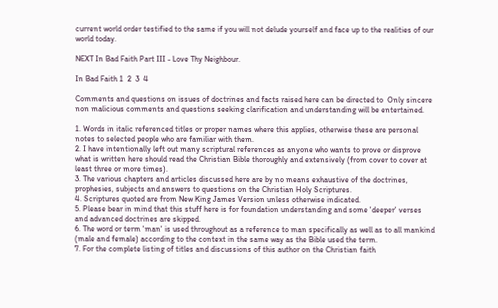current world order testified to the same if you will not delude yourself and face up to the realities of our world today.

NEXT In Bad Faith Part III - Love Thy Neighbour.

In Bad Faith 1  2  3  4

Comments and questions on issues of doctrines and facts raised here can be directed to  Only sincere non malicious comments and questions seeking clarification and understanding will be entertained.

1. Words in italic referenced titles or proper names where this applies, otherwise these are personal notes to selected people who are familiar with them.
2. I have intentionally left out many scriptural references as anyone who wants to prove or disprove what is written here should read the Christian Bible thoroughly and extensively (from cover to cover at least three or more times).
3. The various chapters and articles discussed here are by no means exhaustive of the doctrines, prophesies, subjects and answers to questions on the Christian Holy Scriptures.
4. Scriptures quoted are from New King James Version unless otherwise indicated.
5. Please bear in mind that this stuff here is for foundation understanding and some 'deeper' verses and advanced doctrines are skipped.
6. The word or term 'man' is used throughout as a reference to man specifically as well as to all mankind (male and female) according to the context in the same way as the Bible used the term.
7. For the complete listing of titles and discussions of this author on the Christian faith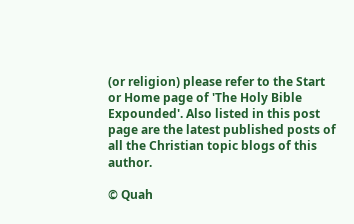(or religion) please refer to the Start or Home page of 'The Holy Bible Expounded'. Also listed in this post page are the latest published posts of all the Christian topic blogs of this author.

© Quah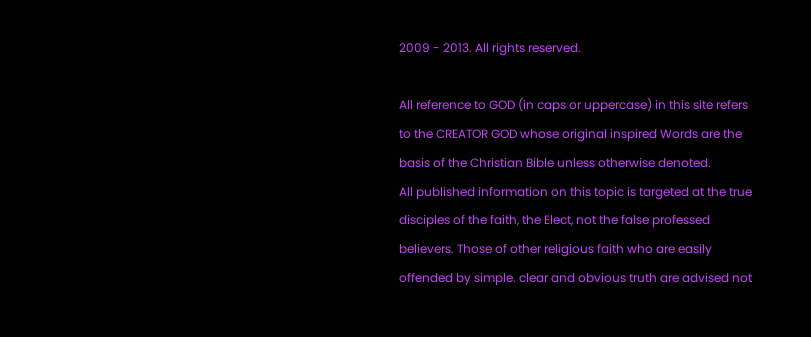2009 - 2013. All rights reserved.

All reference to GOD (in caps or uppercase) in this site refers to the CREATOR GOD whose original inspired Words are the basis of the Christian Bible unless otherwise denoted.
All published information on this topic is targeted at the true disciples of the faith, the Elect, not the false professed believers. Those of other religious faith who are easily offended by simple. clear and obvious truth are advised not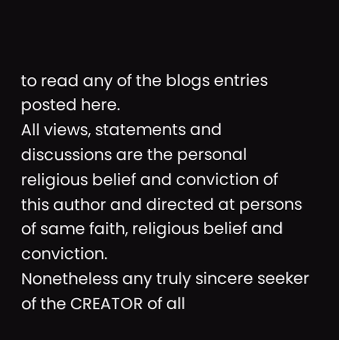to read any of the blogs entries posted here.
All views, statements and discussions are the personal religious belief and conviction of this author and directed at persons of same faith, religious belief and conviction.
Nonetheless any truly sincere seeker of the CREATOR of all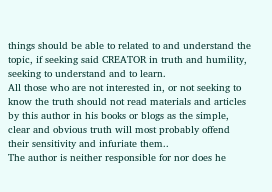things should be able to related to and understand the topic, if seeking said CREATOR in truth and humility, seeking to understand and to learn.
All those who are not interested in, or not seeking to know the truth should not read materials and articles by this author in his books or blogs as the simple, clear and obvious truth will most probably offend their sensitivity and infuriate them..
The author is neither responsible for nor does he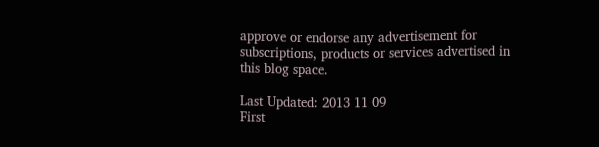approve or endorse any advertisement for subscriptions, products or services advertised in this blog space.

Last Updated: 2013 11 09
First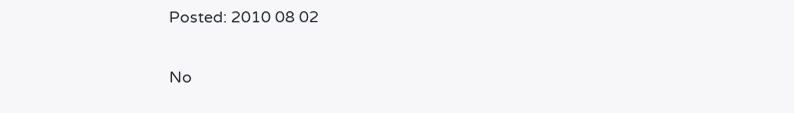Posted: 2010 08 02

No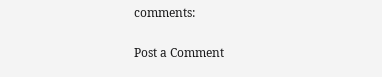comments:

Post a Comment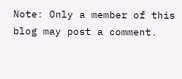Note: Only a member of this blog may post a comment.